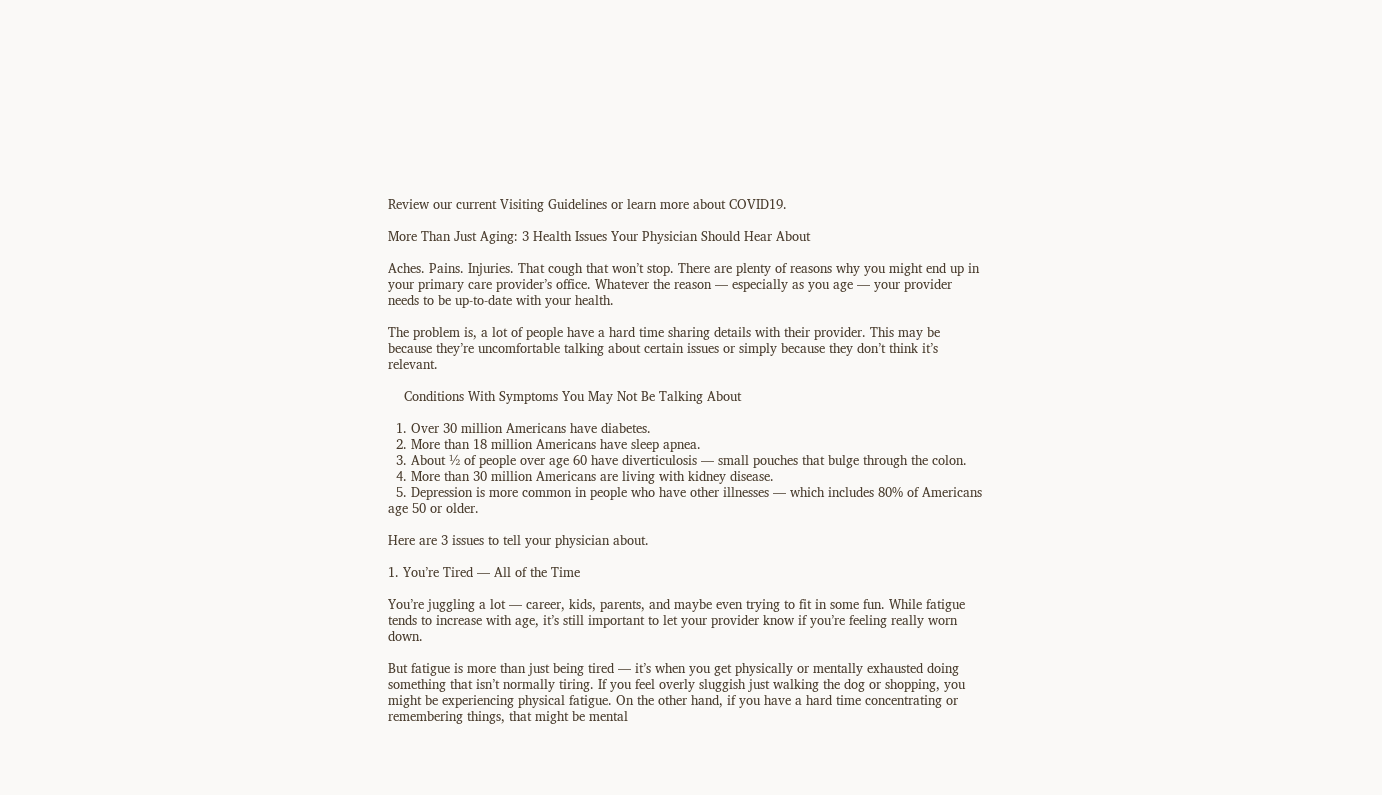Review our current Visiting Guidelines or learn more about COVID19.

More Than Just Aging: 3 Health Issues Your Physician Should Hear About

Aches. Pains. Injuries. That cough that won’t stop. There are plenty of reasons why you might end up in your primary care provider’s office. Whatever the reason — especially as you age — your provider needs to be up-to-date with your health.

The problem is, a lot of people have a hard time sharing details with their provider. This may be because they’re uncomfortable talking about certain issues or simply because they don’t think it’s relevant.

    Conditions With Symptoms You May Not Be Talking About

  1. Over 30 million Americans have diabetes.
  2. More than 18 million Americans have sleep apnea.
  3. About ½ of people over age 60 have diverticulosis — small pouches that bulge through the colon.
  4. More than 30 million Americans are living with kidney disease.
  5. Depression is more common in people who have other illnesses — which includes 80% of Americans age 50 or older.

Here are 3 issues to tell your physician about.

1. You’re Tired — All of the Time

You’re juggling a lot — career, kids, parents, and maybe even trying to fit in some fun. While fatigue tends to increase with age, it’s still important to let your provider know if you’re feeling really worn down.

But fatigue is more than just being tired — it’s when you get physically or mentally exhausted doing something that isn’t normally tiring. If you feel overly sluggish just walking the dog or shopping, you might be experiencing physical fatigue. On the other hand, if you have a hard time concentrating or remembering things, that might be mental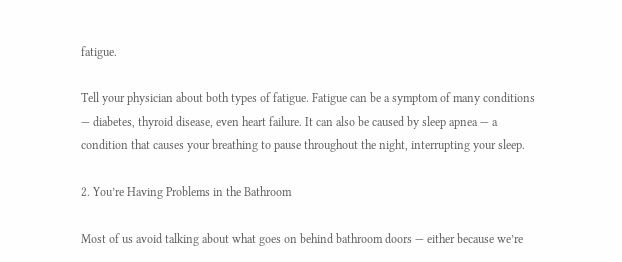fatigue.

Tell your physician about both types of fatigue. Fatigue can be a symptom of many conditions — diabetes, thyroid disease, even heart failure. It can also be caused by sleep apnea — a condition that causes your breathing to pause throughout the night, interrupting your sleep.

2. You’re Having Problems in the Bathroom

Most of us avoid talking about what goes on behind bathroom doors — either because we’re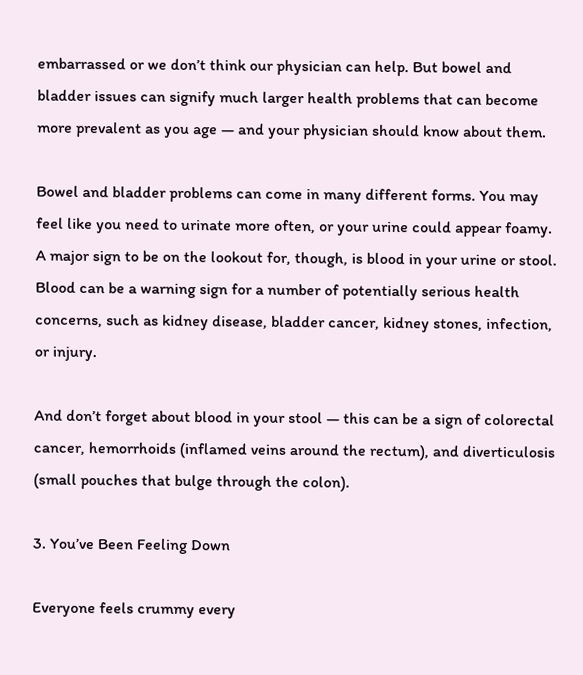embarrassed or we don’t think our physician can help. But bowel and bladder issues can signify much larger health problems that can become more prevalent as you age — and your physician should know about them.

Bowel and bladder problems can come in many different forms. You may feel like you need to urinate more often, or your urine could appear foamy. A major sign to be on the lookout for, though, is blood in your urine or stool. Blood can be a warning sign for a number of potentially serious health concerns, such as kidney disease, bladder cancer, kidney stones, infection, or injury.

And don’t forget about blood in your stool — this can be a sign of colorectal cancer, hemorrhoids (inflamed veins around the rectum), and diverticulosis (small pouches that bulge through the colon).

3. You’ve Been Feeling Down

Everyone feels crummy every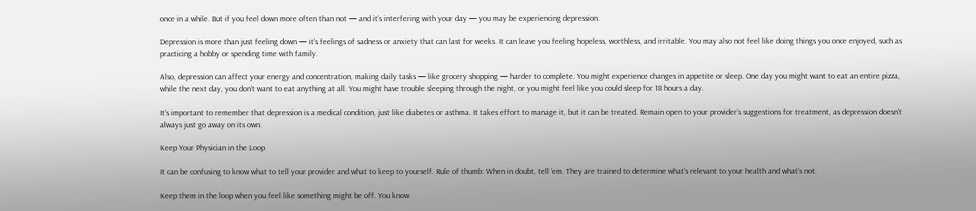once in a while. But if you feel down more often than not — and it’s interfering with your day — you may be experiencing depression.

Depression is more than just feeling down — it’s feelings of sadness or anxiety that can last for weeks. It can leave you feeling hopeless, worthless, and irritable. You may also not feel like doing things you once enjoyed, such as practicing a hobby or spending time with family.

Also, depression can affect your energy and concentration, making daily tasks — like grocery shopping — harder to complete. You might experience changes in appetite or sleep. One day you might want to eat an entire pizza, while the next day, you don’t want to eat anything at all. You might have trouble sleeping through the night, or you might feel like you could sleep for 18 hours a day.

It’s important to remember that depression is a medical condition, just like diabetes or asthma. It takes effort to manage it, but it can be treated. Remain open to your provider’s suggestions for treatment, as depression doesn’t always just go away on its own.

Keep Your Physician in the Loop

It can be confusing to know what to tell your provider and what to keep to yourself. Rule of thumb: When in doubt, tell ‘em. They are trained to determine what’s relevant to your health and what’s not.

Keep them in the loop when you feel like something might be off. You know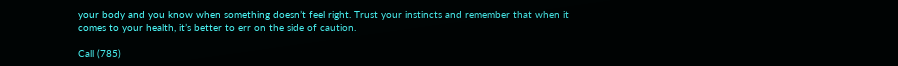your body and you know when something doesn’t feel right. Trust your instincts and remember that when it comes to your health, it’s better to err on the side of caution.

Call (785)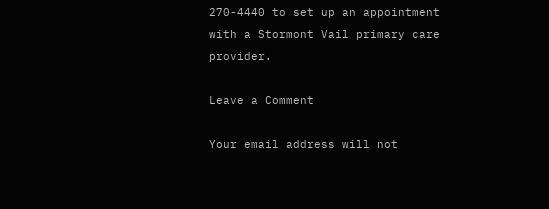270-4440 to set up an appointment with a Stormont Vail primary care provider.

Leave a Comment

Your email address will not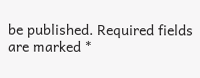be published. Required fields are marked *